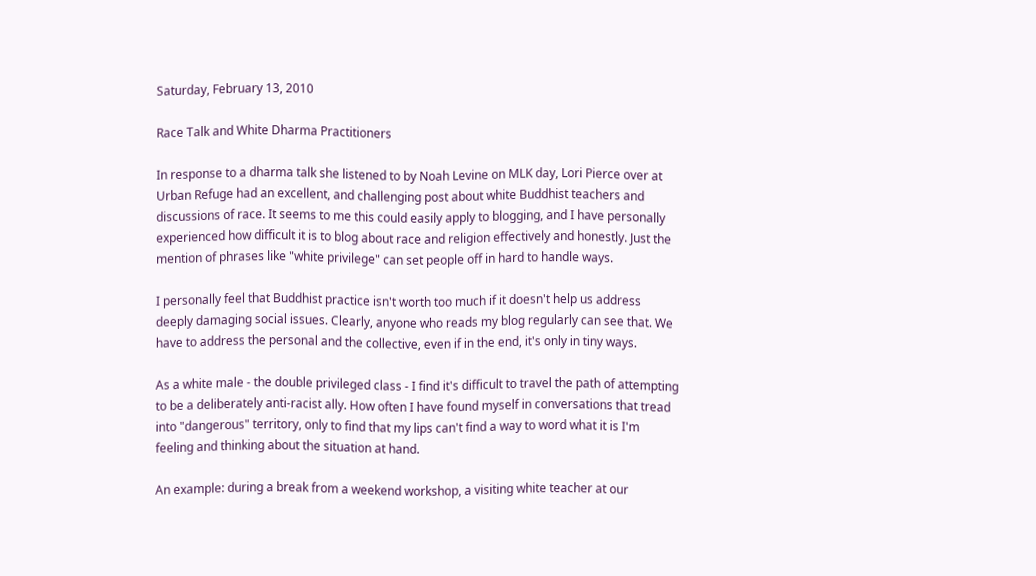Saturday, February 13, 2010

Race Talk and White Dharma Practitioners

In response to a dharma talk she listened to by Noah Levine on MLK day, Lori Pierce over at Urban Refuge had an excellent, and challenging post about white Buddhist teachers and discussions of race. It seems to me this could easily apply to blogging, and I have personally experienced how difficult it is to blog about race and religion effectively and honestly. Just the mention of phrases like "white privilege" can set people off in hard to handle ways.

I personally feel that Buddhist practice isn't worth too much if it doesn't help us address deeply damaging social issues. Clearly, anyone who reads my blog regularly can see that. We have to address the personal and the collective, even if in the end, it's only in tiny ways.

As a white male - the double privileged class - I find it's difficult to travel the path of attempting to be a deliberately anti-racist ally. How often I have found myself in conversations that tread into "dangerous" territory, only to find that my lips can't find a way to word what it is I'm feeling and thinking about the situation at hand.

An example: during a break from a weekend workshop, a visiting white teacher at our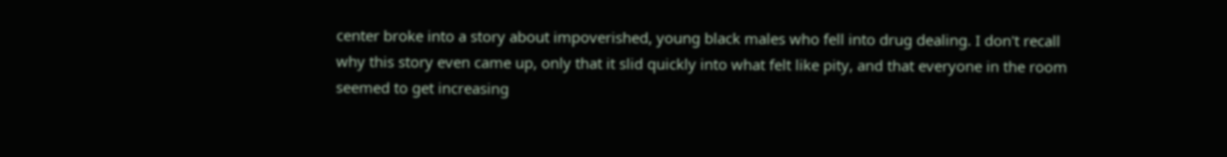center broke into a story about impoverished, young black males who fell into drug dealing. I don't recall why this story even came up, only that it slid quickly into what felt like pity, and that everyone in the room seemed to get increasing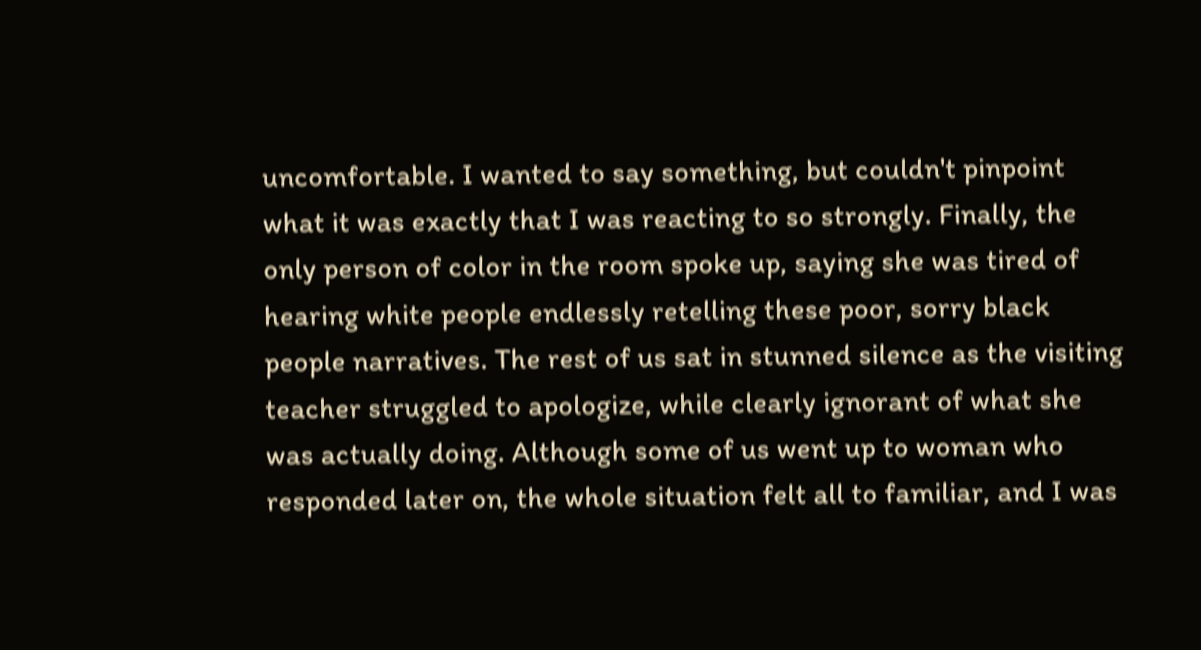uncomfortable. I wanted to say something, but couldn't pinpoint what it was exactly that I was reacting to so strongly. Finally, the only person of color in the room spoke up, saying she was tired of hearing white people endlessly retelling these poor, sorry black people narratives. The rest of us sat in stunned silence as the visiting teacher struggled to apologize, while clearly ignorant of what she was actually doing. Although some of us went up to woman who responded later on, the whole situation felt all to familiar, and I was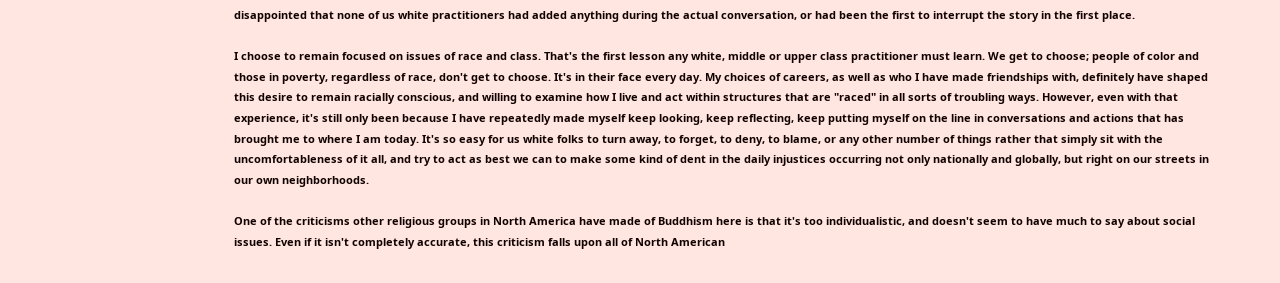disappointed that none of us white practitioners had added anything during the actual conversation, or had been the first to interrupt the story in the first place.

I choose to remain focused on issues of race and class. That's the first lesson any white, middle or upper class practitioner must learn. We get to choose; people of color and those in poverty, regardless of race, don't get to choose. It's in their face every day. My choices of careers, as well as who I have made friendships with, definitely have shaped this desire to remain racially conscious, and willing to examine how I live and act within structures that are "raced" in all sorts of troubling ways. However, even with that experience, it's still only been because I have repeatedly made myself keep looking, keep reflecting, keep putting myself on the line in conversations and actions that has brought me to where I am today. It's so easy for us white folks to turn away, to forget, to deny, to blame, or any other number of things rather that simply sit with the uncomfortableness of it all, and try to act as best we can to make some kind of dent in the daily injustices occurring not only nationally and globally, but right on our streets in our own neighborhoods.

One of the criticisms other religious groups in North America have made of Buddhism here is that it's too individualistic, and doesn't seem to have much to say about social issues. Even if it isn't completely accurate, this criticism falls upon all of North American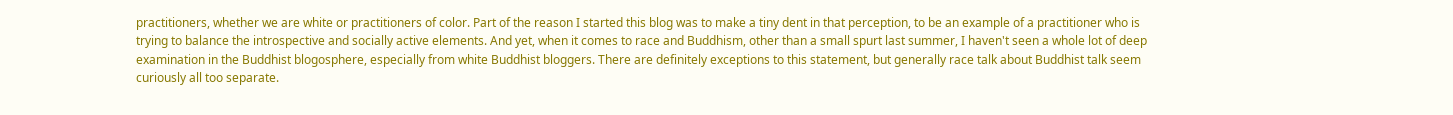practitioners, whether we are white or practitioners of color. Part of the reason I started this blog was to make a tiny dent in that perception, to be an example of a practitioner who is trying to balance the introspective and socially active elements. And yet, when it comes to race and Buddhism, other than a small spurt last summer, I haven't seen a whole lot of deep examination in the Buddhist blogosphere, especially from white Buddhist bloggers. There are definitely exceptions to this statement, but generally race talk about Buddhist talk seem curiously all too separate.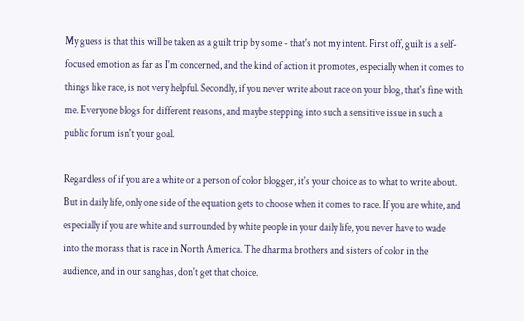My guess is that this will be taken as a guilt trip by some - that's not my intent. First off, guilt is a self-focused emotion as far as I'm concerned, and the kind of action it promotes, especially when it comes to things like race, is not very helpful. Secondly, if you never write about race on your blog, that's fine with me. Everyone blogs for different reasons, and maybe stepping into such a sensitive issue in such a public forum isn't your goal.

Regardless of if you are a white or a person of color blogger, it's your choice as to what to write about. But in daily life, only one side of the equation gets to choose when it comes to race. If you are white, and especially if you are white and surrounded by white people in your daily life, you never have to wade into the morass that is race in North America. The dharma brothers and sisters of color in the audience, and in our sanghas, don't get that choice.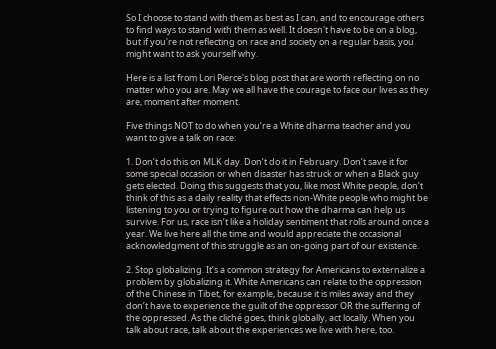So I choose to stand with them as best as I can, and to encourage others to find ways to stand with them as well. It doesn't have to be on a blog, but if you're not reflecting on race and society on a regular basis, you might want to ask yourself why.

Here is a list from Lori Pierce's blog post that are worth reflecting on no matter who you are. May we all have the courage to face our lives as they are, moment after moment.

Five things NOT to do when you’re a White dharma teacher and you want to give a talk on race:

1. Don’t do this on MLK day. Don’t do it in February. Don’t save it for some special occasion or when disaster has struck or when a Black guy gets elected. Doing this suggests that you, like most White people, don’t think of this as a daily reality that effects non-White people who might be listening to you or trying to figure out how the dharma can help us survive. For us, race isn’t like a holiday sentiment that rolls around once a year. We live here all the time and would appreciate the occasional acknowledgment of this struggle as an on-going part of our existence.

2. Stop globalizing. It’s a common strategy for Americans to externalize a problem by globalizing it. White Americans can relate to the oppression of the Chinese in Tibet, for example, because it is miles away and they don’t have to experience the guilt of the oppressor OR the suffering of the oppressed. As the cliché goes, think globally, act locally. When you talk about race, talk about the experiences we live with here, too.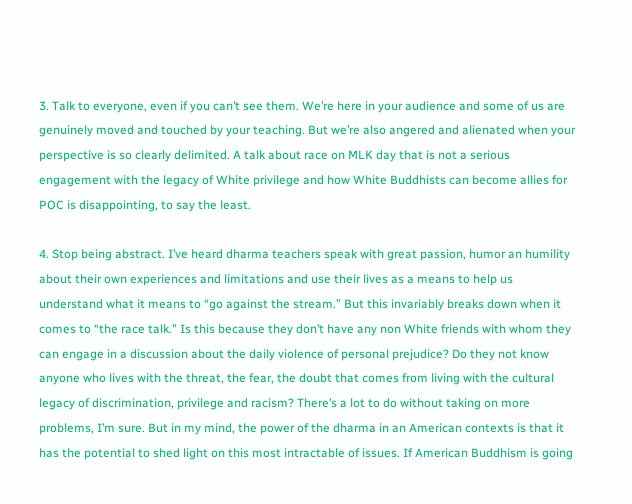3. Talk to everyone, even if you can’t see them. We’re here in your audience and some of us are genuinely moved and touched by your teaching. But we’re also angered and alienated when your perspective is so clearly delimited. A talk about race on MLK day that is not a serious engagement with the legacy of White privilege and how White Buddhists can become allies for POC is disappointing, to say the least.

4. Stop being abstract. I’ve heard dharma teachers speak with great passion, humor an humility about their own experiences and limitations and use their lives as a means to help us understand what it means to “go against the stream.” But this invariably breaks down when it comes to “the race talk.” Is this because they don’t have any non White friends with whom they can engage in a discussion about the daily violence of personal prejudice? Do they not know anyone who lives with the threat, the fear, the doubt that comes from living with the cultural legacy of discrimination, privilege and racism? There’s a lot to do without taking on more problems, I’m sure. But in my mind, the power of the dharma in an American contexts is that it has the potential to shed light on this most intractable of issues. If American Buddhism is going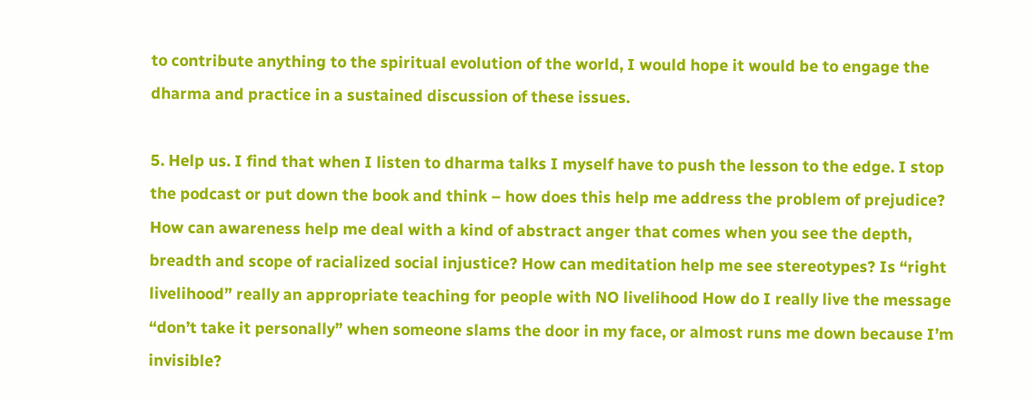to contribute anything to the spiritual evolution of the world, I would hope it would be to engage the dharma and practice in a sustained discussion of these issues.

5. Help us. I find that when I listen to dharma talks I myself have to push the lesson to the edge. I stop the podcast or put down the book and think – how does this help me address the problem of prejudice? How can awareness help me deal with a kind of abstract anger that comes when you see the depth, breadth and scope of racialized social injustice? How can meditation help me see stereotypes? Is “right livelihood” really an appropriate teaching for people with NO livelihood How do I really live the message “don’t take it personally” when someone slams the door in my face, or almost runs me down because I’m invisible?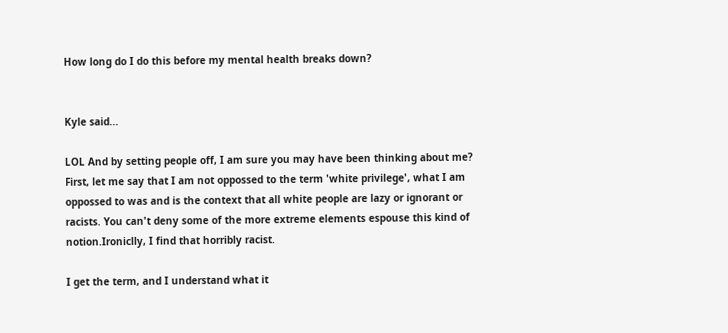How long do I do this before my mental health breaks down?


Kyle said...

LOL And by setting people off, I am sure you may have been thinking about me? First, let me say that I am not oppossed to the term 'white privilege', what I am oppossed to was and is the context that all white people are lazy or ignorant or racists. You can't deny some of the more extreme elements espouse this kind of notion.Ironiclly, I find that horribly racist.

I get the term, and I understand what it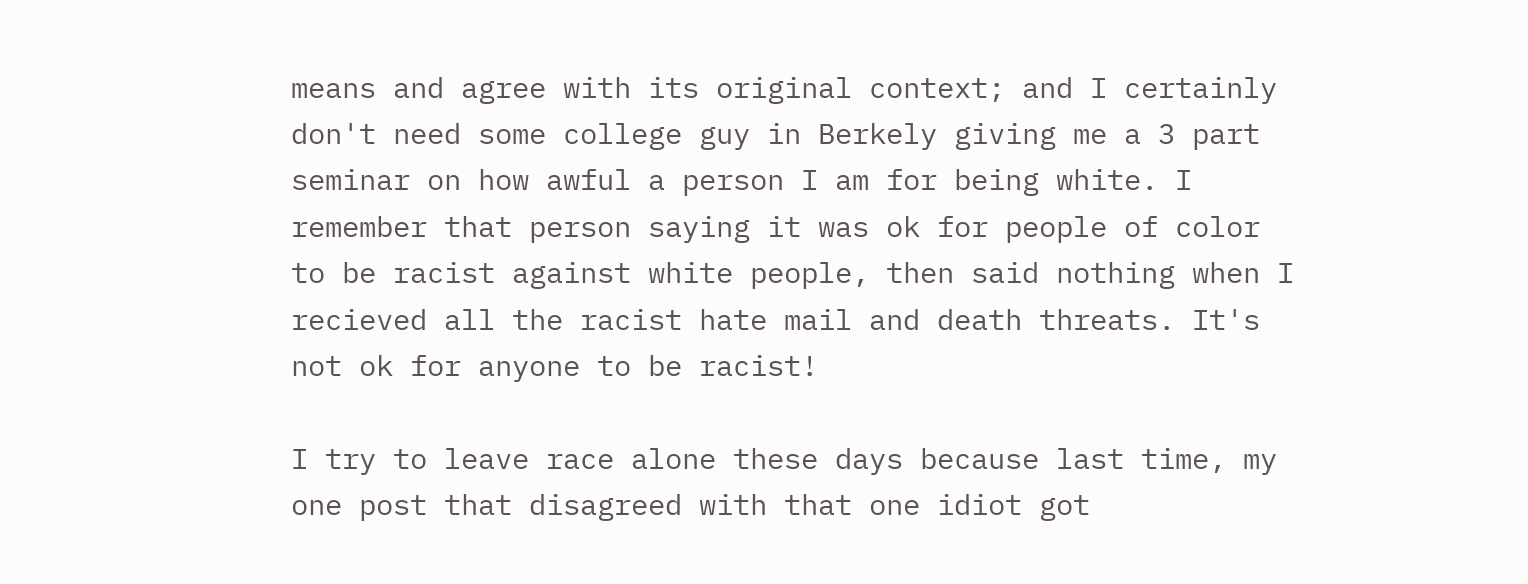means and agree with its original context; and I certainly don't need some college guy in Berkely giving me a 3 part seminar on how awful a person I am for being white. I remember that person saying it was ok for people of color to be racist against white people, then said nothing when I recieved all the racist hate mail and death threats. It's not ok for anyone to be racist!

I try to leave race alone these days because last time, my one post that disagreed with that one idiot got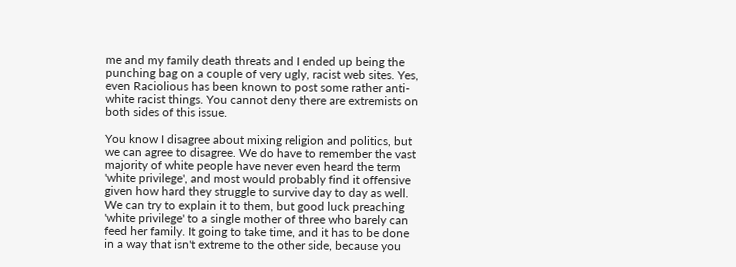me and my family death threats and I ended up being the punching bag on a couple of very ugly, racist web sites. Yes, even Raciolious has been known to post some rather anti-white racist things. You cannot deny there are extremists on both sides of this issue.

You know I disagree about mixing religion and politics, but we can agree to disagree. We do have to remember the vast majority of white people have never even heard the term 'white privilege', and most would probably find it offensive given how hard they struggle to survive day to day as well. We can try to explain it to them, but good luck preaching 'white privilege' to a single mother of three who barely can feed her family. It going to take time, and it has to be done in a way that isn't extreme to the other side, because you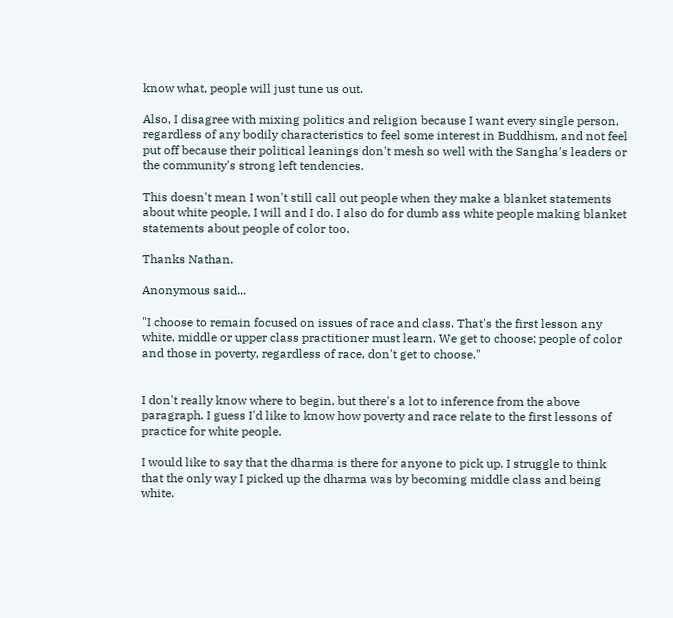know what, people will just tune us out.

Also, I disagree with mixing politics and religion because I want every single person, regardless of any bodily characteristics to feel some interest in Buddhism, and not feel put off because their political leanings don't mesh so well with the Sangha's leaders or the community's strong left tendencies.

This doesn't mean I won't still call out people when they make a blanket statements about white people, I will and I do. I also do for dumb ass white people making blanket statements about people of color too.

Thanks Nathan.

Anonymous said...

"I choose to remain focused on issues of race and class. That's the first lesson any white, middle or upper class practitioner must learn. We get to choose; people of color and those in poverty, regardless of race, don't get to choose."


I don't really know where to begin, but there's a lot to inference from the above paragraph. I guess I'd like to know how poverty and race relate to the first lessons of practice for white people.

I would like to say that the dharma is there for anyone to pick up. I struggle to think that the only way I picked up the dharma was by becoming middle class and being white.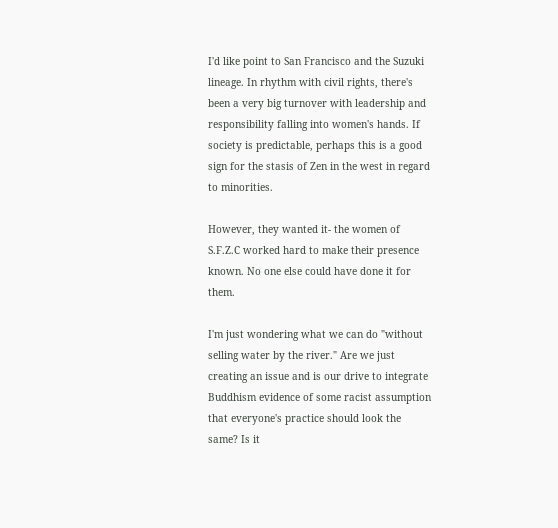I'd like point to San Francisco and the Suzuki lineage. In rhythm with civil rights, there's been a very big turnover with leadership and responsibility falling into women's hands. If society is predictable, perhaps this is a good sign for the stasis of Zen in the west in regard to minorities.

However, they wanted it- the women of S.F.Z.C worked hard to make their presence known. No one else could have done it for them.

I'm just wondering what we can do "without selling water by the river." Are we just creating an issue and is our drive to integrate Buddhism evidence of some racist assumption that everyone's practice should look the same? Is it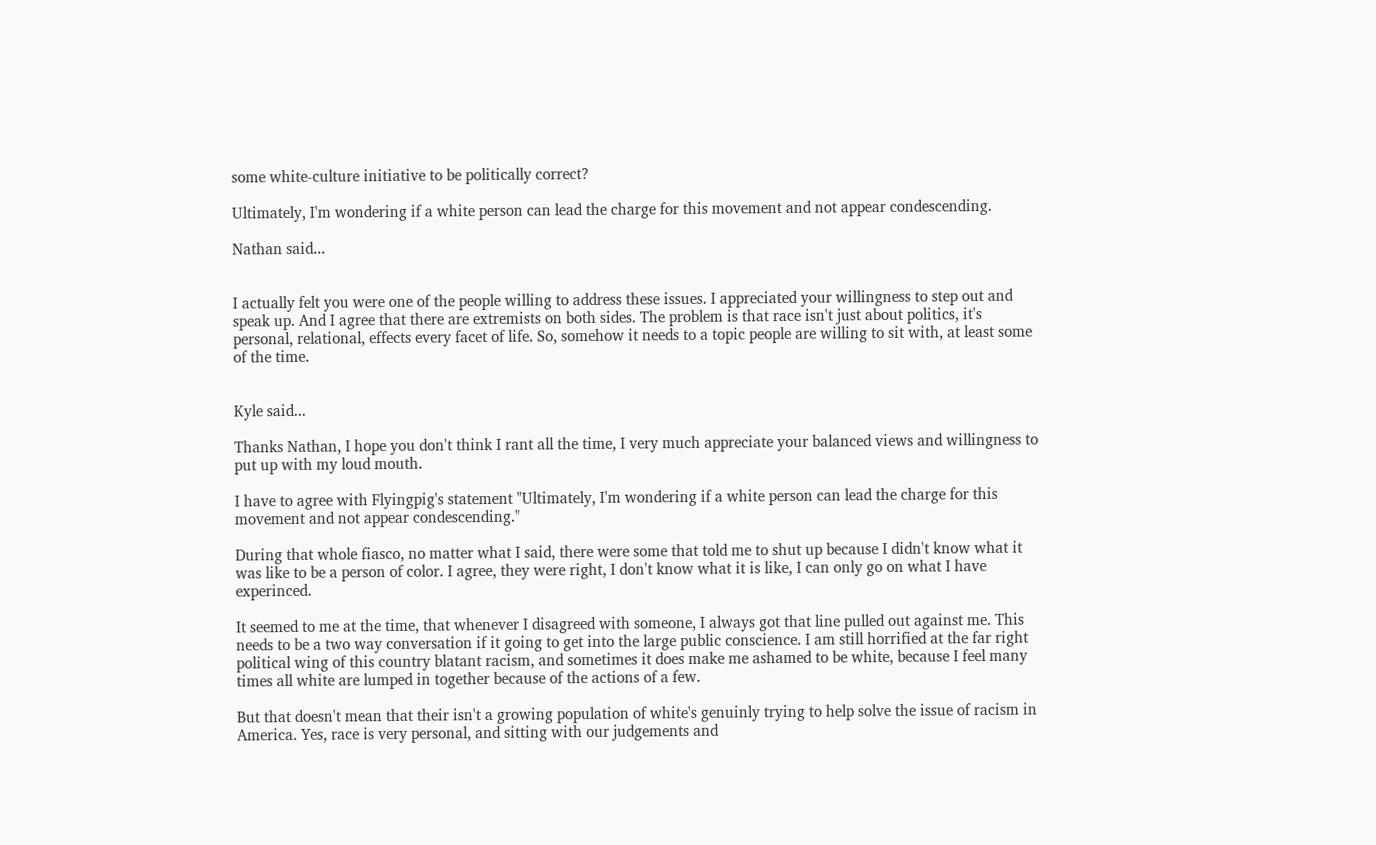some white-culture initiative to be politically correct?

Ultimately, I'm wondering if a white person can lead the charge for this movement and not appear condescending.

Nathan said...


I actually felt you were one of the people willing to address these issues. I appreciated your willingness to step out and speak up. And I agree that there are extremists on both sides. The problem is that race isn't just about politics, it's personal, relational, effects every facet of life. So, somehow it needs to a topic people are willing to sit with, at least some of the time.


Kyle said...

Thanks Nathan, I hope you don't think I rant all the time, I very much appreciate your balanced views and willingness to put up with my loud mouth.

I have to agree with Flyingpig's statement "Ultimately, I'm wondering if a white person can lead the charge for this movement and not appear condescending."

During that whole fiasco, no matter what I said, there were some that told me to shut up because I didn't know what it was like to be a person of color. I agree, they were right, I don't know what it is like, I can only go on what I have experinced.

It seemed to me at the time, that whenever I disagreed with someone, I always got that line pulled out against me. This needs to be a two way conversation if it going to get into the large public conscience. I am still horrified at the far right political wing of this country blatant racism, and sometimes it does make me ashamed to be white, because I feel many times all white are lumped in together because of the actions of a few.

But that doesn't mean that their isn't a growing population of white's genuinly trying to help solve the issue of racism in America. Yes, race is very personal, and sitting with our judgements and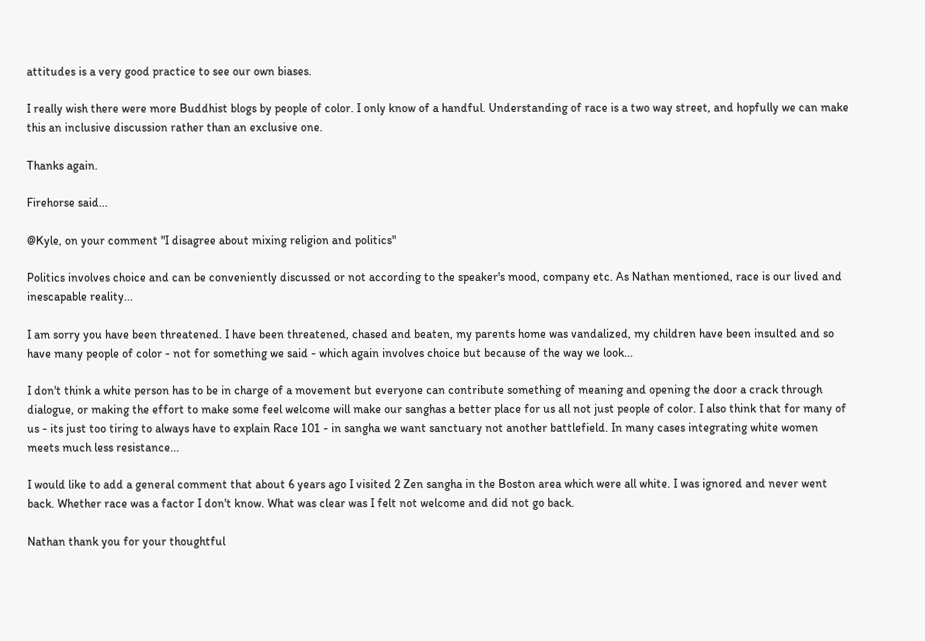attitudes is a very good practice to see our own biases.

I really wish there were more Buddhist blogs by people of color. I only know of a handful. Understanding of race is a two way street, and hopfully we can make this an inclusive discussion rather than an exclusive one.

Thanks again.

Firehorse said...

@Kyle, on your comment "I disagree about mixing religion and politics"

Politics involves choice and can be conveniently discussed or not according to the speaker's mood, company etc. As Nathan mentioned, race is our lived and inescapable reality...

I am sorry you have been threatened. I have been threatened, chased and beaten, my parents home was vandalized, my children have been insulted and so have many people of color - not for something we said - which again involves choice but because of the way we look...

I don't think a white person has to be in charge of a movement but everyone can contribute something of meaning and opening the door a crack through dialogue, or making the effort to make some feel welcome will make our sanghas a better place for us all not just people of color. I also think that for many of us - its just too tiring to always have to explain Race 101 - in sangha we want sanctuary not another battlefield. In many cases integrating white women meets much less resistance...

I would like to add a general comment that about 6 years ago I visited 2 Zen sangha in the Boston area which were all white. I was ignored and never went back. Whether race was a factor I don't know. What was clear was I felt not welcome and did not go back.

Nathan thank you for your thoughtful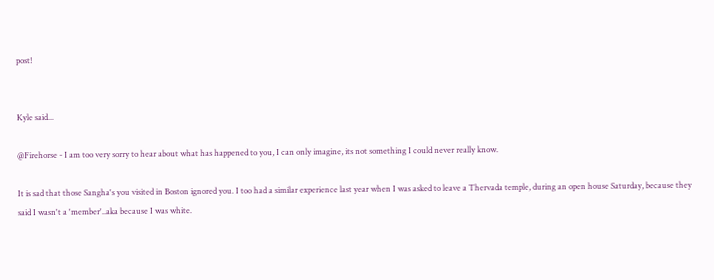post!


Kyle said...

@Firehorse - I am too very sorry to hear about what has happened to you, I can only imagine, its not something I could never really know.

It is sad that those Sangha's you visited in Boston ignored you. I too had a similar experience last year when I was asked to leave a Thervada temple, during an open house Saturday, because they said I wasn't a 'member'..aka because I was white.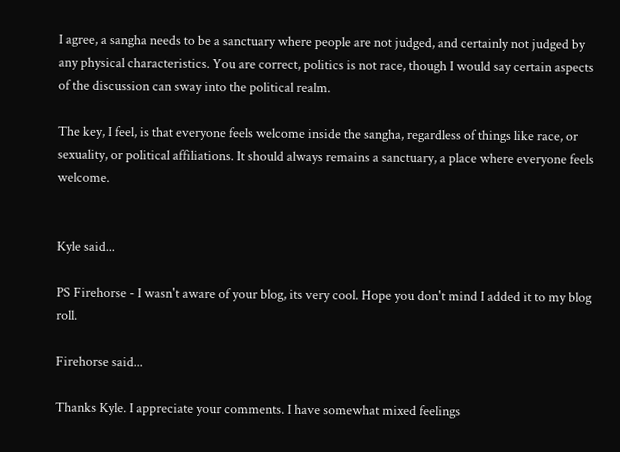I agree, a sangha needs to be a sanctuary where people are not judged, and certainly not judged by any physical characteristics. You are correct, politics is not race, though I would say certain aspects of the discussion can sway into the political realm.

The key, I feel, is that everyone feels welcome inside the sangha, regardless of things like race, or sexuality, or political affiliations. It should always remains a sanctuary, a place where everyone feels welcome.


Kyle said...

PS Firehorse - I wasn't aware of your blog, its very cool. Hope you don't mind I added it to my blog roll.

Firehorse said...

Thanks Kyle. I appreciate your comments. I have somewhat mixed feelings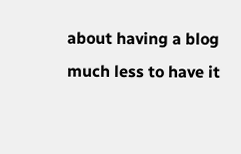about having a blog much less to have it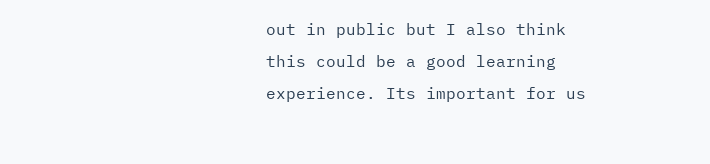out in public but I also think this could be a good learning experience. Its important for us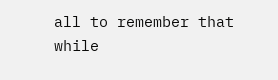all to remember that while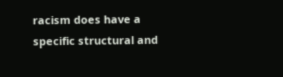racism does have a specific structural and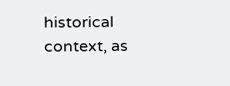historical context, as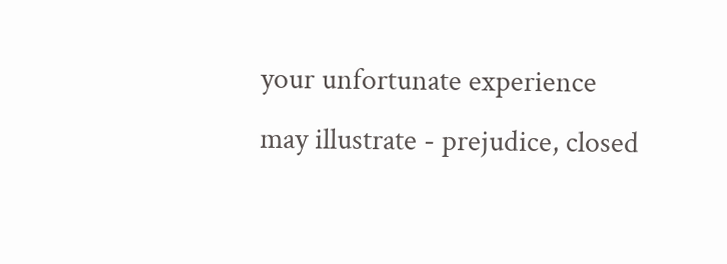your unfortunate experience may illustrate - prejudice, closed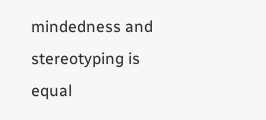mindedness and stereotyping is equal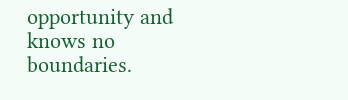opportunity and knows no boundaries.